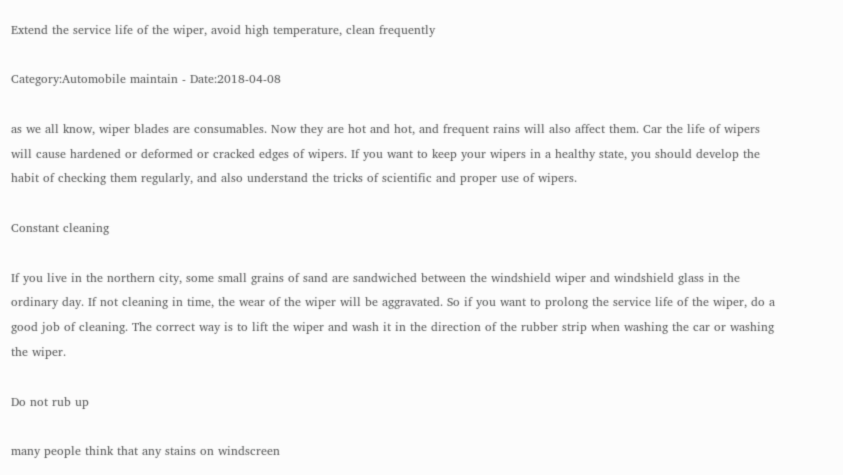Extend the service life of the wiper, avoid high temperature, clean frequently

Category:Automobile maintain - Date:2018-04-08

as we all know, wiper blades are consumables. Now they are hot and hot, and frequent rains will also affect them. Car the life of wipers will cause hardened or deformed or cracked edges of wipers. If you want to keep your wipers in a healthy state, you should develop the habit of checking them regularly, and also understand the tricks of scientific and proper use of wipers.

Constant cleaning

If you live in the northern city, some small grains of sand are sandwiched between the windshield wiper and windshield glass in the ordinary day. If not cleaning in time, the wear of the wiper will be aggravated. So if you want to prolong the service life of the wiper, do a good job of cleaning. The correct way is to lift the wiper and wash it in the direction of the rubber strip when washing the car or washing the wiper.

Do not rub up

many people think that any stains on windscreen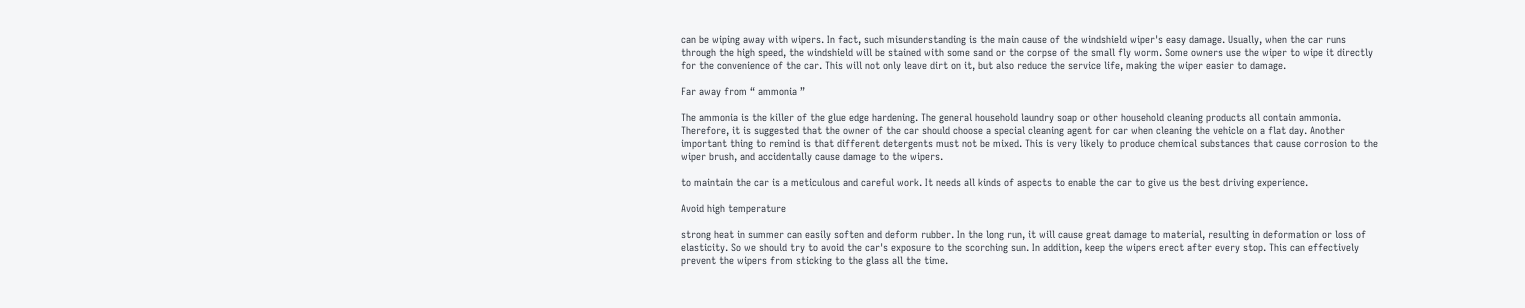can be wiping away with wipers. In fact, such misunderstanding is the main cause of the windshield wiper's easy damage. Usually, when the car runs through the high speed, the windshield will be stained with some sand or the corpse of the small fly worm. Some owners use the wiper to wipe it directly for the convenience of the car. This will not only leave dirt on it, but also reduce the service life, making the wiper easier to damage.

Far away from “ ammonia ”

The ammonia is the killer of the glue edge hardening. The general household laundry soap or other household cleaning products all contain ammonia. Therefore, it is suggested that the owner of the car should choose a special cleaning agent for car when cleaning the vehicle on a flat day. Another important thing to remind is that different detergents must not be mixed. This is very likely to produce chemical substances that cause corrosion to the wiper brush, and accidentally cause damage to the wipers.

to maintain the car is a meticulous and careful work. It needs all kinds of aspects to enable the car to give us the best driving experience.

Avoid high temperature

strong heat in summer can easily soften and deform rubber. In the long run, it will cause great damage to material, resulting in deformation or loss of elasticity. So we should try to avoid the car's exposure to the scorching sun. In addition, keep the wipers erect after every stop. This can effectively prevent the wipers from sticking to the glass all the time.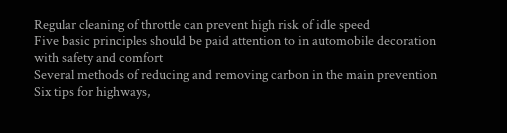Regular cleaning of throttle can prevent high risk of idle speed
Five basic principles should be paid attention to in automobile decoration with safety and comfort
Several methods of reducing and removing carbon in the main prevention
Six tips for highways,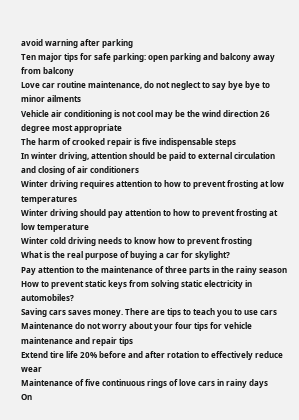avoid warning after parking
Ten major tips for safe parking: open parking and balcony away from balcony
Love car routine maintenance, do not neglect to say bye bye to minor ailments
Vehicle air conditioning is not cool may be the wind direction 26 degree most appropriate
The harm of crooked repair is five indispensable steps
In winter driving, attention should be paid to external circulation and closing of air conditioners
Winter driving requires attention to how to prevent frosting at low temperatures
Winter driving should pay attention to how to prevent frosting at low temperature
Winter cold driving needs to know how to prevent frosting
What is the real purpose of buying a car for skylight?
Pay attention to the maintenance of three parts in the rainy season
How to prevent static keys from solving static electricity in automobiles?
Saving cars saves money. There are tips to teach you to use cars
Maintenance do not worry about your four tips for vehicle maintenance and repair tips
Extend tire life 20% before and after rotation to effectively reduce wear
Maintenance of five continuous rings of love cars in rainy days
On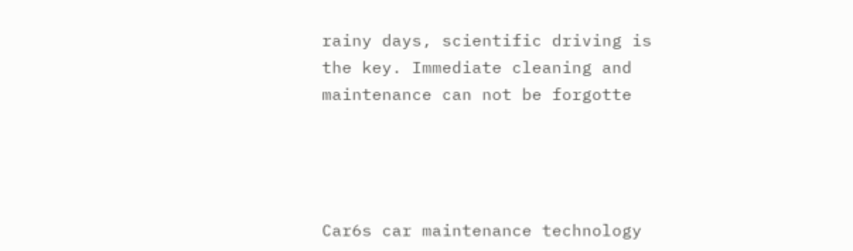rainy days, scientific driving is the key. Immediate cleaning and maintenance can not be forgotte




Car6s car maintenance technology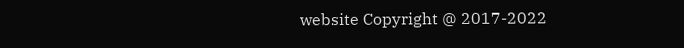website Copyright @ 2017-2022